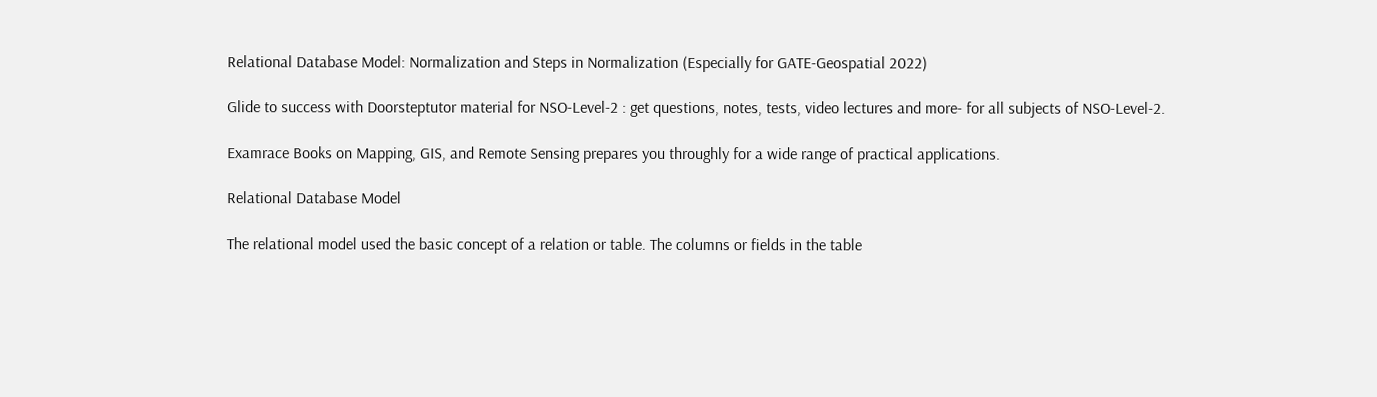Relational Database Model: Normalization and Steps in Normalization (Especially for GATE-Geospatial 2022)

Glide to success with Doorsteptutor material for NSO-Level-2 : get questions, notes, tests, video lectures and more- for all subjects of NSO-Level-2.

Examrace Books on Mapping, GIS, and Remote Sensing prepares you throughly for a wide range of practical applications.

Relational Database Model

The relational model used the basic concept of a relation or table. The columns or fields in the table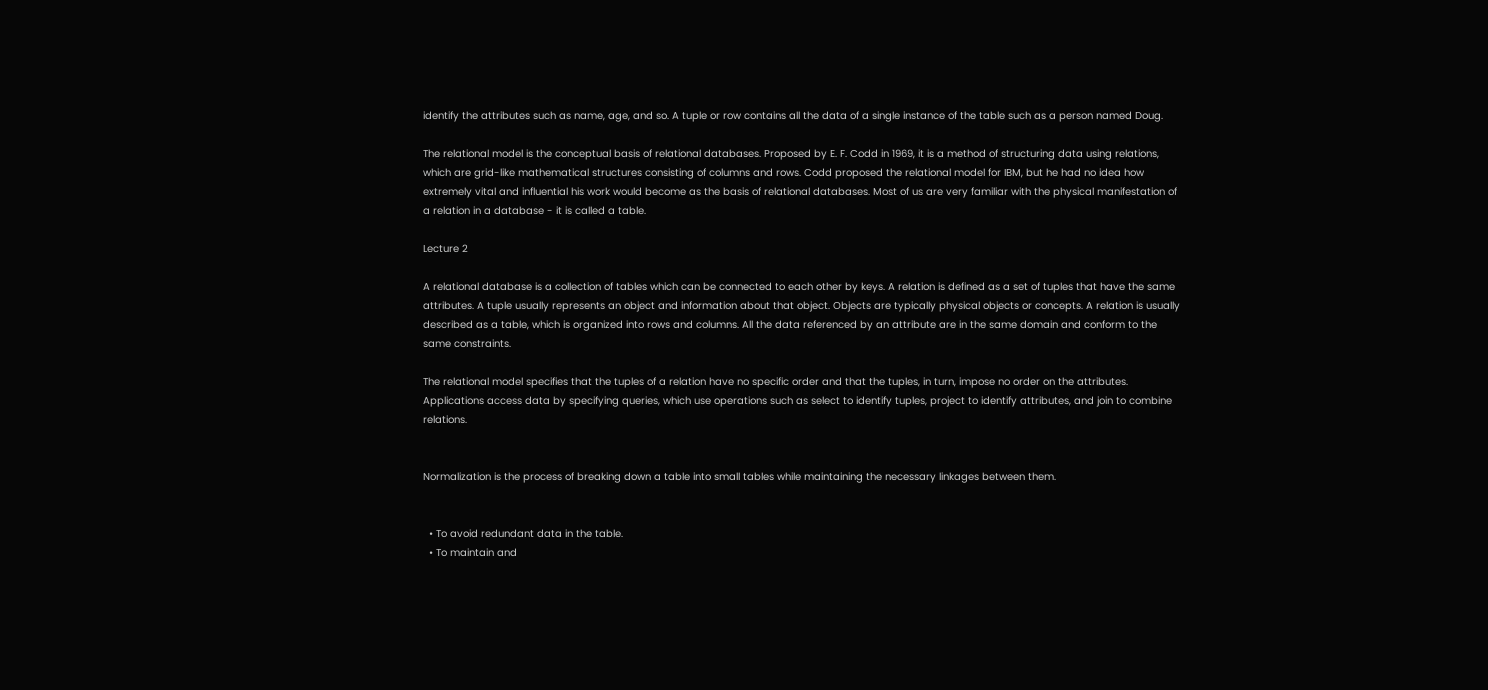identify the attributes such as name, age, and so. A tuple or row contains all the data of a single instance of the table such as a person named Doug.

The relational model is the conceptual basis of relational databases. Proposed by E. F. Codd in 1969, it is a method of structuring data using relations, which are grid-like mathematical structures consisting of columns and rows. Codd proposed the relational model for IBM, but he had no idea how extremely vital and influential his work would become as the basis of relational databases. Most of us are very familiar with the physical manifestation of a relation in a database - it is called a table.

Lecture 2

A relational database is a collection of tables which can be connected to each other by keys. A relation is defined as a set of tuples that have the same attributes. A tuple usually represents an object and information about that object. Objects are typically physical objects or concepts. A relation is usually described as a table, which is organized into rows and columns. All the data referenced by an attribute are in the same domain and conform to the same constraints.

The relational model specifies that the tuples of a relation have no specific order and that the tuples, in turn, impose no order on the attributes. Applications access data by specifying queries, which use operations such as select to identify tuples, project to identify attributes, and join to combine relations.


Normalization is the process of breaking down a table into small tables while maintaining the necessary linkages between them.


  • To avoid redundant data in the table.
  • To maintain and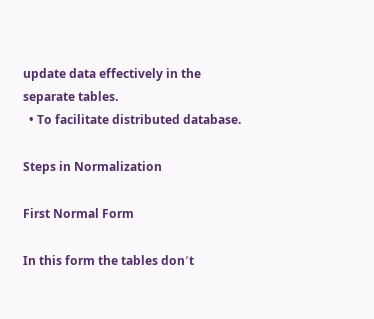update data effectively in the separate tables.
  • To facilitate distributed database.

Steps in Normalization

First Normal Form

In this form the tables don՚t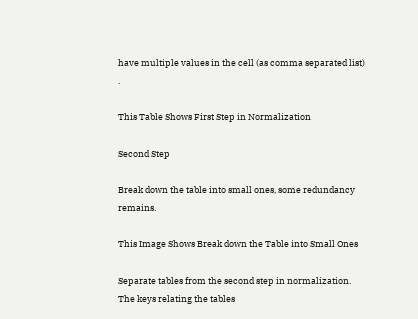have multiple values in the cell (as comma separated list) .

This Table Shows First Step in Normalization

Second Step

Break down the table into small ones, some redundancy remains.

This Image Shows Break down the Table into Small Ones

Separate tables from the second step in normalization. The keys relating the tables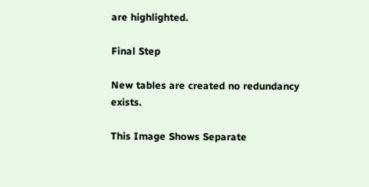are highlighted.

Final Step

New tables are created no redundancy exists.

This Image Shows Separate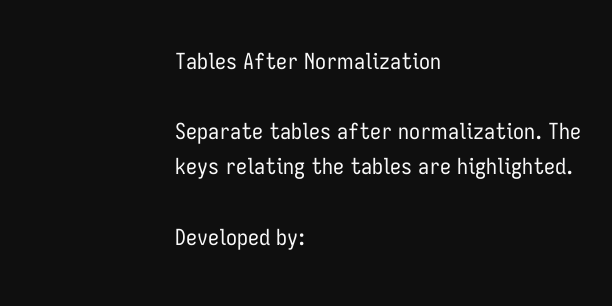Tables After Normalization

Separate tables after normalization. The keys relating the tables are highlighted.

Developed by: